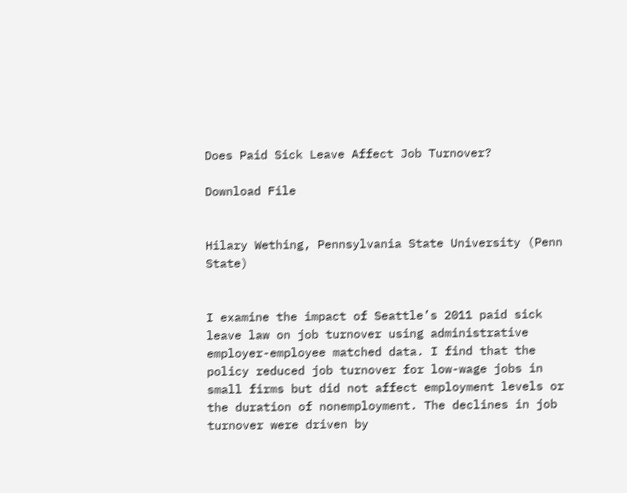Does Paid Sick Leave Affect Job Turnover?

Download File


Hilary Wething, Pennsylvania State University (Penn State)


I examine the impact of Seattle’s 2011 paid sick leave law on job turnover using administrative employer-employee matched data. I find that the policy reduced job turnover for low-wage jobs in small firms but did not affect employment levels or the duration of nonemployment. The declines in job turnover were driven by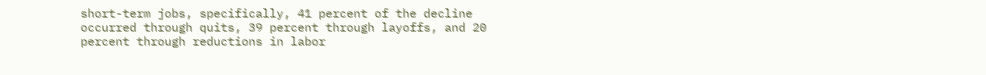short-term jobs, specifically, 41 percent of the decline occurred through quits, 39 percent through layoffs, and 20 percent through reductions in labor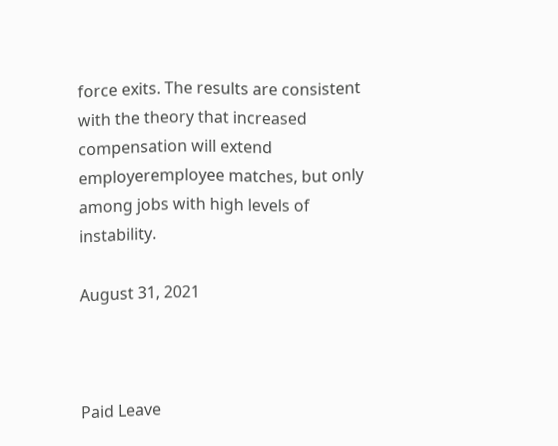force exits. The results are consistent with the theory that increased compensation will extend employeremployee matches, but only among jobs with high levels of instability.

August 31, 2021



Paid Leave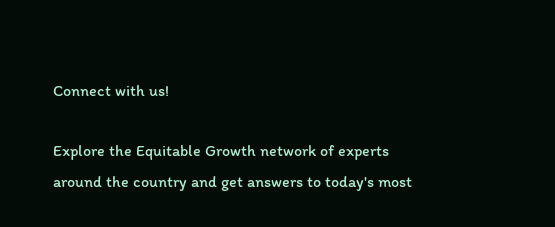Connect with us!

Explore the Equitable Growth network of experts around the country and get answers to today's most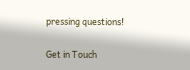pressing questions!

Get in Touch